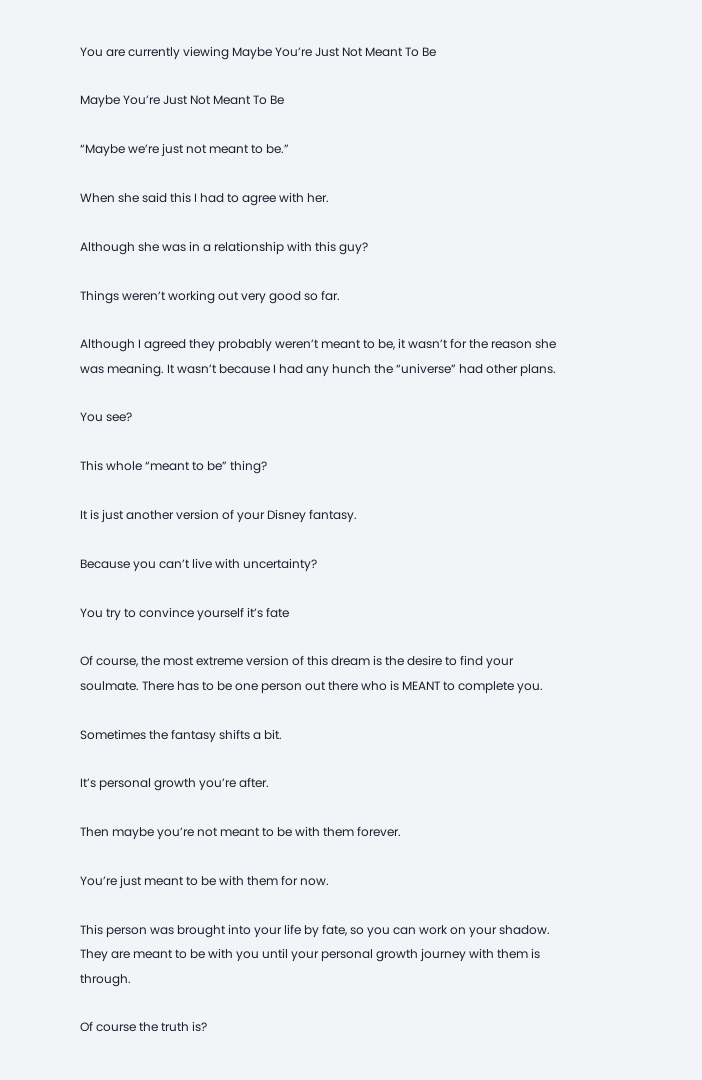You are currently viewing Maybe You’re Just Not Meant To Be

Maybe You’re Just Not Meant To Be

“Maybe we’re just not meant to be.”

When she said this I had to agree with her.

Although she was in a relationship with this guy?

Things weren’t working out very good so far.

Although I agreed they probably weren’t meant to be, it wasn’t for the reason she was meaning. It wasn’t because I had any hunch the “universe” had other plans.

You see?

This whole “meant to be” thing?

It is just another version of your Disney fantasy.

Because you can’t live with uncertainty?

You try to convince yourself it’s fate

Of course, the most extreme version of this dream is the desire to find your soulmate. There has to be one person out there who is MEANT to complete you.

Sometimes the fantasy shifts a bit.

It’s personal growth you’re after.

Then maybe you’re not meant to be with them forever.

You’re just meant to be with them for now.

This person was brought into your life by fate, so you can work on your shadow. They are meant to be with you until your personal growth journey with them is through.

Of course the truth is?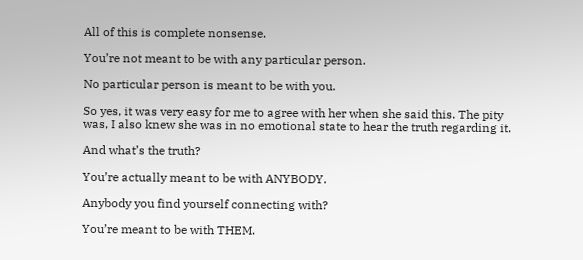All of this is complete nonsense.

You’re not meant to be with any particular person.

No particular person is meant to be with you.

So yes, it was very easy for me to agree with her when she said this. The pity was, I also knew she was in no emotional state to hear the truth regarding it.

And what’s the truth?

You’re actually meant to be with ANYBODY.

Anybody you find yourself connecting with?

You’re meant to be with THEM.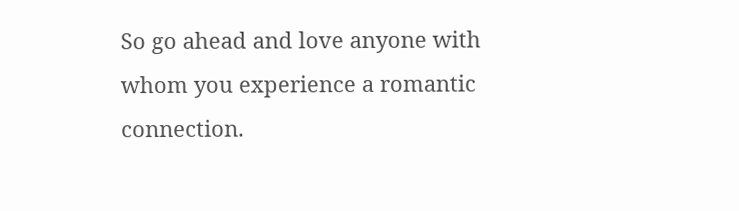So go ahead and love anyone with whom you experience a romantic connection.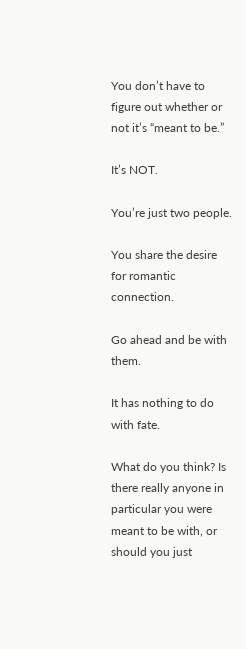You don’t have to figure out whether or not it’s “meant to be.”

It’s NOT.

You’re just two people.

You share the desire for romantic connection.

Go ahead and be with them.

It has nothing to do with fate.

What do you think? Is there really anyone in particular you were meant to be with, or should you just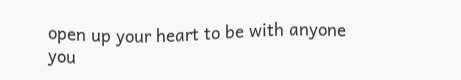open up your heart to be with anyone you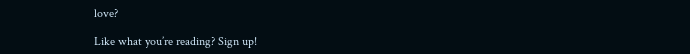love?

Like what you’re reading? Sign up!